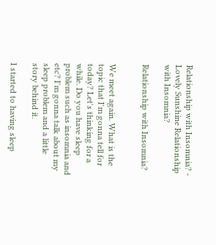Relationship with Insomnia? - Lovely Sunshine Relationship with Insomnia?

Relationship with Insomnia?


We meet again. What is the topic that I'm gonna tell for today? Let's thinking for a while. Do you have sleep problem such as insomnia and etc? I'm gonna talk about my sleep problem and a little story behind it.

I started to having sleep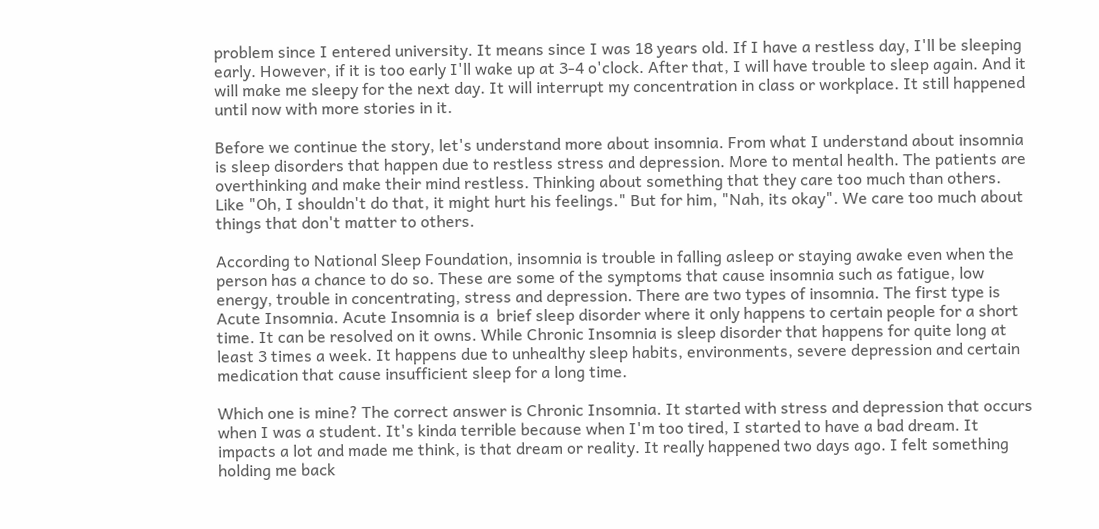problem since I entered university. It means since I was 18 years old. If I have a restless day, I'll be sleeping early. However, if it is too early I'll wake up at 3-4 o'clock. After that, I will have trouble to sleep again. And it will make me sleepy for the next day. It will interrupt my concentration in class or workplace. It still happened until now with more stories in it.

Before we continue the story, let's understand more about insomnia. From what I understand about insomnia is sleep disorders that happen due to restless stress and depression. More to mental health. The patients are overthinking and make their mind restless. Thinking about something that they care too much than others. Like "Oh, I shouldn't do that, it might hurt his feelings." But for him, "Nah, its okay". We care too much about things that don't matter to others.

According to National Sleep Foundation, insomnia is trouble in falling asleep or staying awake even when the person has a chance to do so. These are some of the symptoms that cause insomnia such as fatigue, low energy, trouble in concentrating, stress and depression. There are two types of insomnia. The first type is Acute Insomnia. Acute Insomnia is a  brief sleep disorder where it only happens to certain people for a short time. It can be resolved on it owns. While Chronic Insomnia is sleep disorder that happens for quite long at least 3 times a week. It happens due to unhealthy sleep habits, environments, severe depression and certain medication that cause insufficient sleep for a long time.

Which one is mine? The correct answer is Chronic Insomnia. It started with stress and depression that occurs when I was a student. It's kinda terrible because when I'm too tired, I started to have a bad dream. It impacts a lot and made me think, is that dream or reality. It really happened two days ago. I felt something holding me back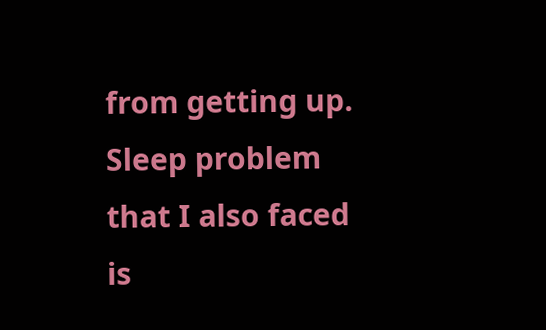from getting up. Sleep problem that I also faced is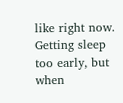like right now. Getting sleep too early, but when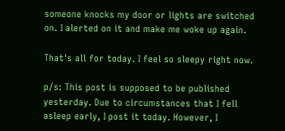someone knocks my door or lights are switched on. I alerted on it and make me woke up again.

That's all for today. I feel so sleepy right now.

p/s: This post is supposed to be published yesterday. Due to circumstances that I fell asleep early, I post it today. However, I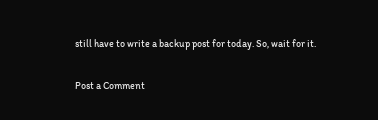still have to write a backup post for today. So, wait for it.

Post a Comment